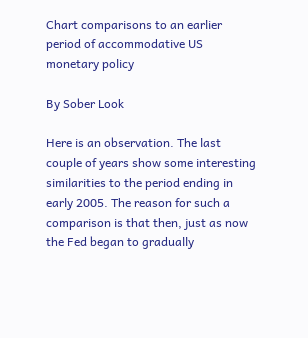Chart comparisons to an earlier period of accommodative US monetary policy

By Sober Look

Here is an observation. The last couple of years show some interesting similarities to the period ending in early 2005. The reason for such a comparison is that then, just as now the Fed began to gradually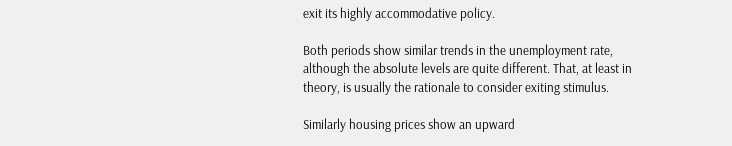exit its highly accommodative policy.

Both periods show similar trends in the unemployment rate, although the absolute levels are quite different. That, at least in theory, is usually the rationale to consider exiting stimulus.

Similarly housing prices show an upward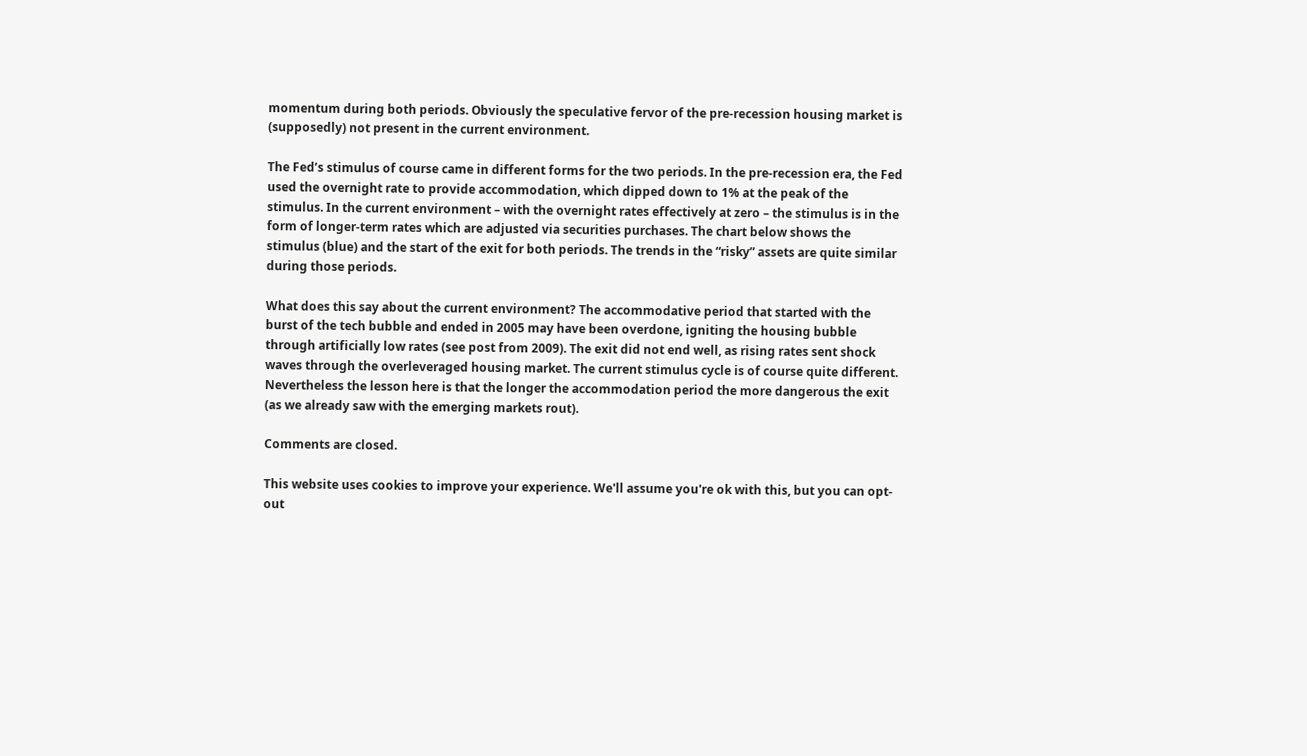momentum during both periods. Obviously the speculative fervor of the pre-recession housing market is (supposedly) not present in the current environment.

The Fed’s stimulus of course came in different forms for the two periods. In the pre-recession era, the Fed used the overnight rate to provide accommodation, which dipped down to 1% at the peak of the stimulus. In the current environment – with the overnight rates effectively at zero – the stimulus is in the form of longer-term rates which are adjusted via securities purchases. The chart below shows the stimulus (blue) and the start of the exit for both periods. The trends in the “risky” assets are quite similar during those periods.

What does this say about the current environment? The accommodative period that started with the burst of the tech bubble and ended in 2005 may have been overdone, igniting the housing bubble through artificially low rates (see post from 2009). The exit did not end well, as rising rates sent shock waves through the overleveraged housing market. The current stimulus cycle is of course quite different. Nevertheless the lesson here is that the longer the accommodation period the more dangerous the exit (as we already saw with the emerging markets rout).

Comments are closed.

This website uses cookies to improve your experience. We'll assume you're ok with this, but you can opt-out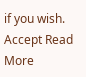if you wish. Accept Read More